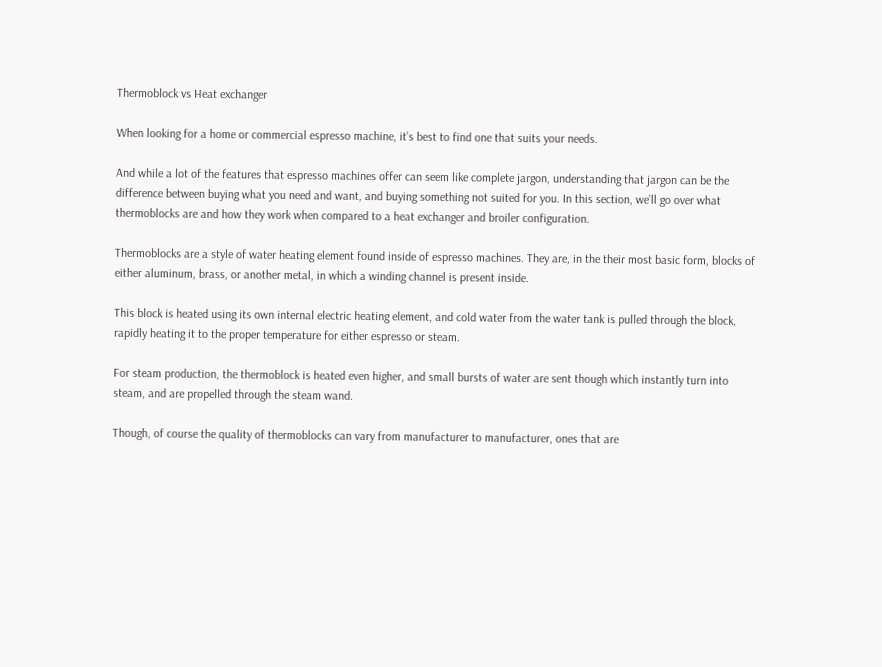Thermoblock vs Heat exchanger

When looking for a home or commercial espresso machine, it’s best to find one that suits your needs.

And while a lot of the features that espresso machines offer can seem like complete jargon, understanding that jargon can be the difference between buying what you need and want, and buying something not suited for you. In this section, we’ll go over what thermoblocks are and how they work when compared to a heat exchanger and broiler configuration.

Thermoblocks are a style of water heating element found inside of espresso machines. They are, in the their most basic form, blocks of either aluminum, brass, or another metal, in which a winding channel is present inside.

This block is heated using its own internal electric heating element, and cold water from the water tank is pulled through the block, rapidly heating it to the proper temperature for either espresso or steam.

For steam production, the thermoblock is heated even higher, and small bursts of water are sent though which instantly turn into steam, and are propelled through the steam wand.

Though, of course the quality of thermoblocks can vary from manufacturer to manufacturer, ones that are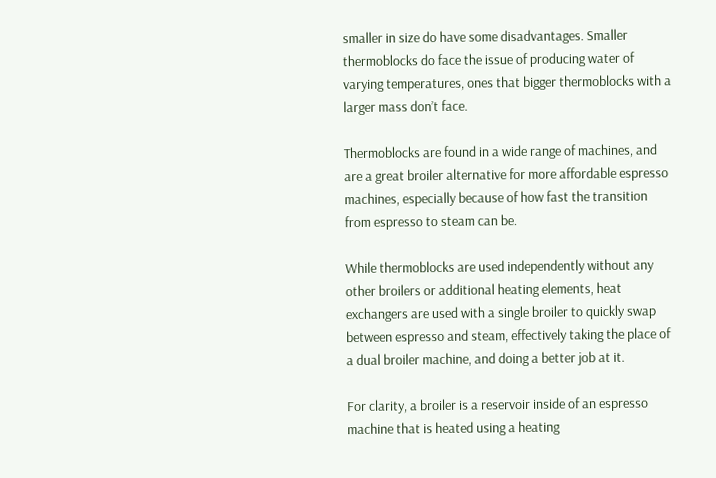smaller in size do have some disadvantages. Smaller thermoblocks do face the issue of producing water of varying temperatures, ones that bigger thermoblocks with a larger mass don’t face.

Thermoblocks are found in a wide range of machines, and are a great broiler alternative for more affordable espresso machines, especially because of how fast the transition from espresso to steam can be.

While thermoblocks are used independently without any other broilers or additional heating elements, heat exchangers are used with a single broiler to quickly swap between espresso and steam, effectively taking the place of a dual broiler machine, and doing a better job at it.

For clarity, a broiler is a reservoir inside of an espresso machine that is heated using a heating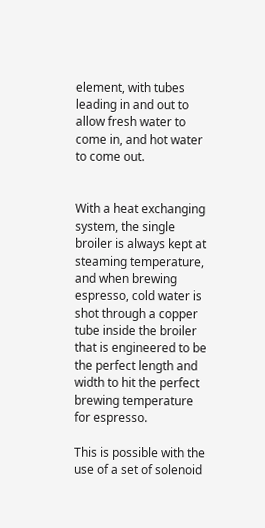element, with tubes leading in and out to allow fresh water to come in, and hot water to come out.


With a heat exchanging system, the single broiler is always kept at steaming temperature, and when brewing espresso, cold water is shot through a copper tube inside the broiler that is engineered to be the perfect length and width to hit the perfect brewing temperature for espresso.

This is possible with the use of a set of solenoid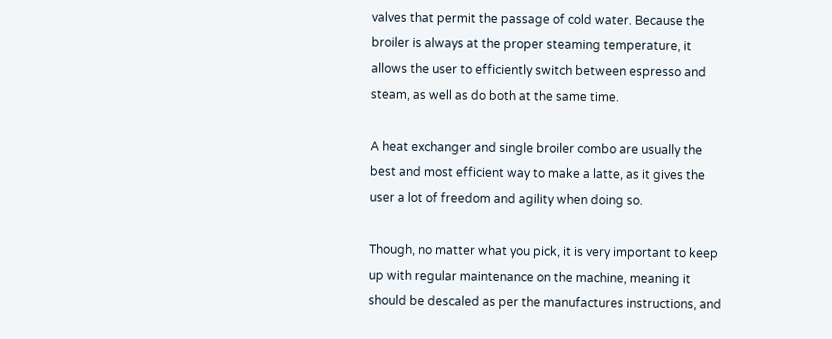valves that permit the passage of cold water. Because the broiler is always at the proper steaming temperature, it allows the user to efficiently switch between espresso and steam, as well as do both at the same time.

A heat exchanger and single broiler combo are usually the best and most efficient way to make a latte, as it gives the user a lot of freedom and agility when doing so.

Though, no matter what you pick, it is very important to keep up with regular maintenance on the machine, meaning it should be descaled as per the manufactures instructions, and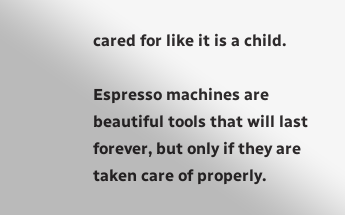cared for like it is a child.

Espresso machines are beautiful tools that will last forever, but only if they are taken care of properly.